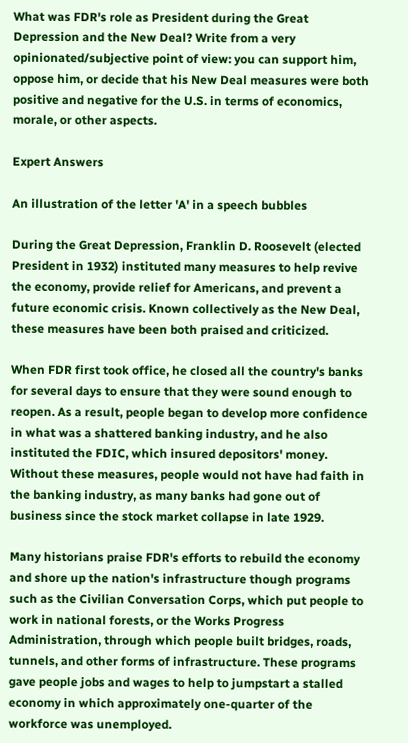What was FDR's role as President during the Great Depression and the New Deal? Write from a very opinionated/subjective point of view: you can support him, oppose him, or decide that his New Deal measures were both positive and negative for the U.S. in terms of economics, morale, or other aspects.

Expert Answers

An illustration of the letter 'A' in a speech bubbles

During the Great Depression, Franklin D. Roosevelt (elected President in 1932) instituted many measures to help revive the economy, provide relief for Americans, and prevent a future economic crisis. Known collectively as the New Deal, these measures have been both praised and criticized.

When FDR first took office, he closed all the country's banks for several days to ensure that they were sound enough to reopen. As a result, people began to develop more confidence in what was a shattered banking industry, and he also instituted the FDIC, which insured depositors' money. Without these measures, people would not have had faith in the banking industry, as many banks had gone out of business since the stock market collapse in late 1929.

Many historians praise FDR's efforts to rebuild the economy and shore up the nation's infrastructure though programs such as the Civilian Conversation Corps, which put people to work in national forests, or the Works Progress Administration, through which people built bridges, roads, tunnels, and other forms of infrastructure. These programs gave people jobs and wages to help to jumpstart a stalled economy in which approximately one-quarter of the workforce was unemployed.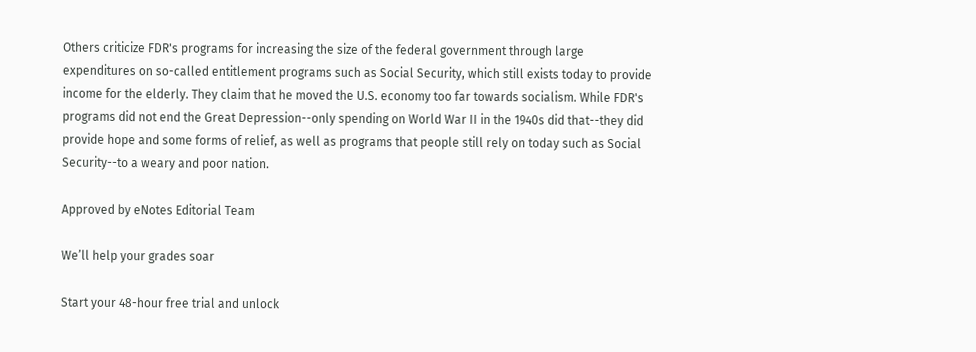Others criticize FDR's programs for increasing the size of the federal government through large expenditures on so-called entitlement programs such as Social Security, which still exists today to provide income for the elderly. They claim that he moved the U.S. economy too far towards socialism. While FDR's programs did not end the Great Depression--only spending on World War II in the 1940s did that--they did provide hope and some forms of relief, as well as programs that people still rely on today such as Social Security--to a weary and poor nation.

Approved by eNotes Editorial Team

We’ll help your grades soar

Start your 48-hour free trial and unlock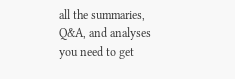all the summaries, Q&A, and analyses you need to get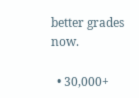better grades now.

  • 30,000+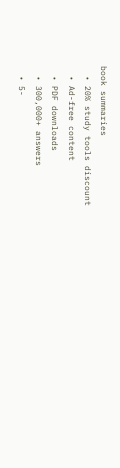book summaries
  • 20% study tools discount
  • Ad-free content
  • PDF downloads
  • 300,000+ answers
  • 5-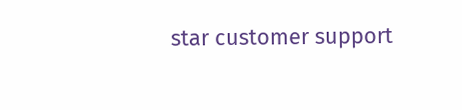star customer support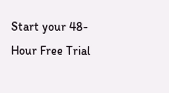Start your 48-Hour Free Trial